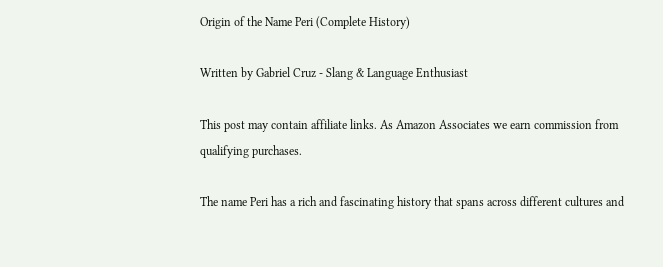Origin of the Name Peri (Complete History)

Written by Gabriel Cruz - Slang & Language Enthusiast

This post may contain affiliate links. As Amazon Associates we earn commission from qualifying purchases.

The name Peri has a rich and fascinating history that spans across different cultures and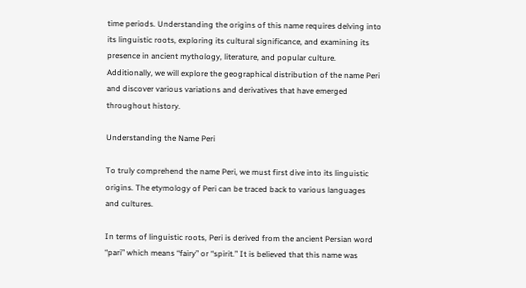time periods. Understanding the origins of this name requires delving into its linguistic roots, exploring its cultural significance, and examining its presence in ancient mythology, literature, and popular culture. Additionally, we will explore the geographical distribution of the name Peri and discover various variations and derivatives that have emerged throughout history.

Understanding the Name Peri

To truly comprehend the name Peri, we must first dive into its linguistic origins. The etymology of Peri can be traced back to various languages and cultures.

In terms of linguistic roots, Peri is derived from the ancient Persian word “pari” which means “fairy” or “spirit.” It is believed that this name was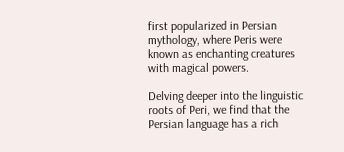first popularized in Persian mythology, where Peris were known as enchanting creatures with magical powers.

Delving deeper into the linguistic roots of Peri, we find that the Persian language has a rich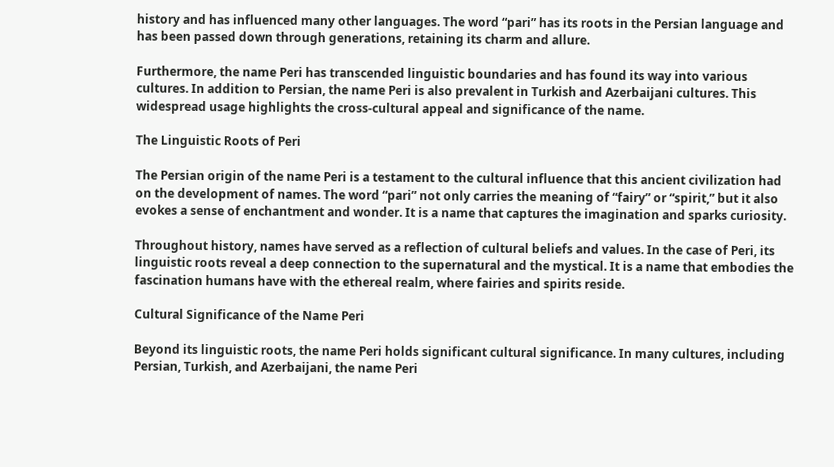history and has influenced many other languages. The word “pari” has its roots in the Persian language and has been passed down through generations, retaining its charm and allure.

Furthermore, the name Peri has transcended linguistic boundaries and has found its way into various cultures. In addition to Persian, the name Peri is also prevalent in Turkish and Azerbaijani cultures. This widespread usage highlights the cross-cultural appeal and significance of the name.

The Linguistic Roots of Peri

The Persian origin of the name Peri is a testament to the cultural influence that this ancient civilization had on the development of names. The word “pari” not only carries the meaning of “fairy” or “spirit,” but it also evokes a sense of enchantment and wonder. It is a name that captures the imagination and sparks curiosity.

Throughout history, names have served as a reflection of cultural beliefs and values. In the case of Peri, its linguistic roots reveal a deep connection to the supernatural and the mystical. It is a name that embodies the fascination humans have with the ethereal realm, where fairies and spirits reside.

Cultural Significance of the Name Peri

Beyond its linguistic roots, the name Peri holds significant cultural significance. In many cultures, including Persian, Turkish, and Azerbaijani, the name Peri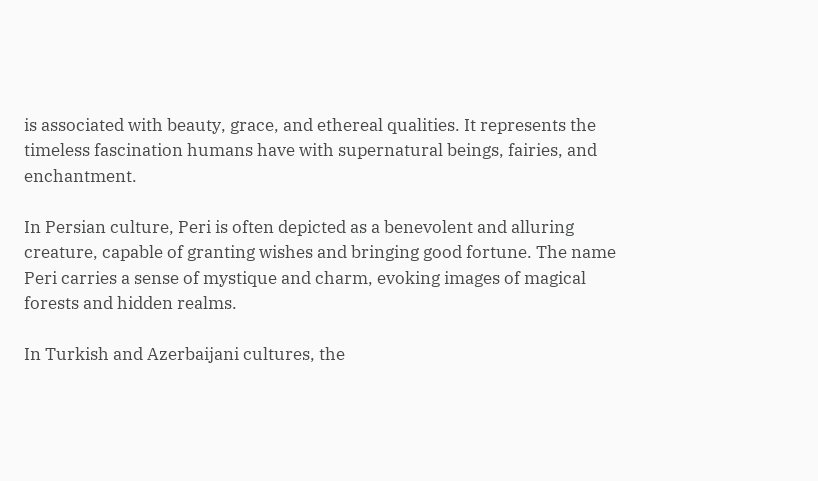is associated with beauty, grace, and ethereal qualities. It represents the timeless fascination humans have with supernatural beings, fairies, and enchantment.

In Persian culture, Peri is often depicted as a benevolent and alluring creature, capable of granting wishes and bringing good fortune. The name Peri carries a sense of mystique and charm, evoking images of magical forests and hidden realms.

In Turkish and Azerbaijani cultures, the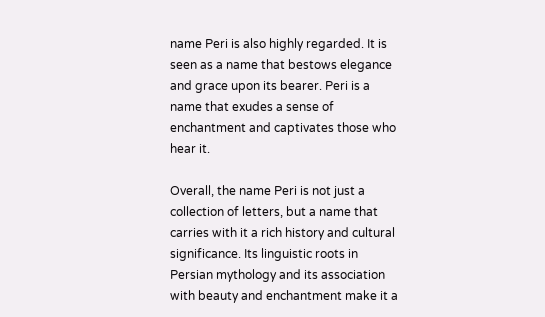name Peri is also highly regarded. It is seen as a name that bestows elegance and grace upon its bearer. Peri is a name that exudes a sense of enchantment and captivates those who hear it.

Overall, the name Peri is not just a collection of letters, but a name that carries with it a rich history and cultural significance. Its linguistic roots in Persian mythology and its association with beauty and enchantment make it a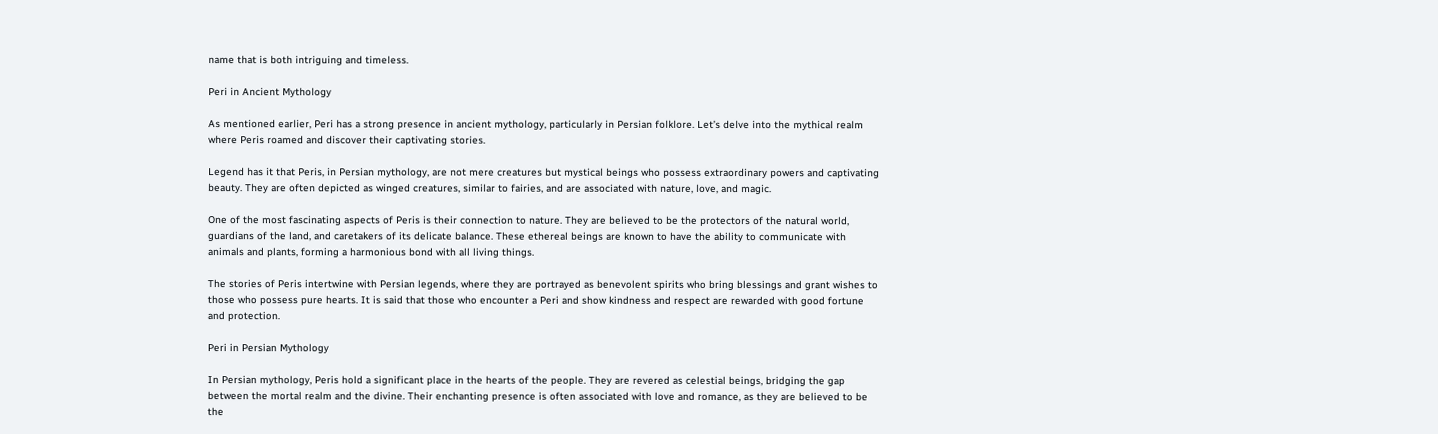name that is both intriguing and timeless.

Peri in Ancient Mythology

As mentioned earlier, Peri has a strong presence in ancient mythology, particularly in Persian folklore. Let’s delve into the mythical realm where Peris roamed and discover their captivating stories.

Legend has it that Peris, in Persian mythology, are not mere creatures but mystical beings who possess extraordinary powers and captivating beauty. They are often depicted as winged creatures, similar to fairies, and are associated with nature, love, and magic.

One of the most fascinating aspects of Peris is their connection to nature. They are believed to be the protectors of the natural world, guardians of the land, and caretakers of its delicate balance. These ethereal beings are known to have the ability to communicate with animals and plants, forming a harmonious bond with all living things.

The stories of Peris intertwine with Persian legends, where they are portrayed as benevolent spirits who bring blessings and grant wishes to those who possess pure hearts. It is said that those who encounter a Peri and show kindness and respect are rewarded with good fortune and protection.

Peri in Persian Mythology

In Persian mythology, Peris hold a significant place in the hearts of the people. They are revered as celestial beings, bridging the gap between the mortal realm and the divine. Their enchanting presence is often associated with love and romance, as they are believed to be the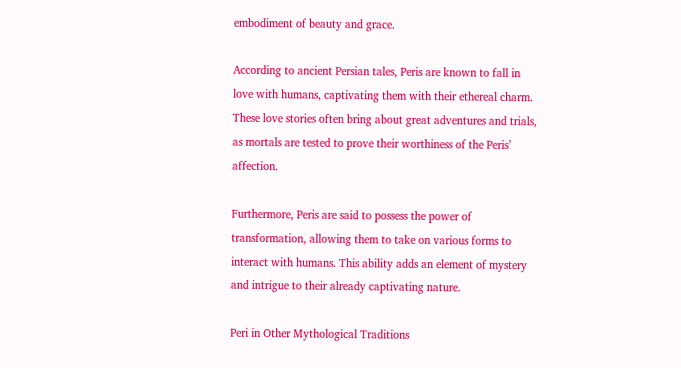embodiment of beauty and grace.

According to ancient Persian tales, Peris are known to fall in love with humans, captivating them with their ethereal charm. These love stories often bring about great adventures and trials, as mortals are tested to prove their worthiness of the Peris’ affection.

Furthermore, Peris are said to possess the power of transformation, allowing them to take on various forms to interact with humans. This ability adds an element of mystery and intrigue to their already captivating nature.

Peri in Other Mythological Traditions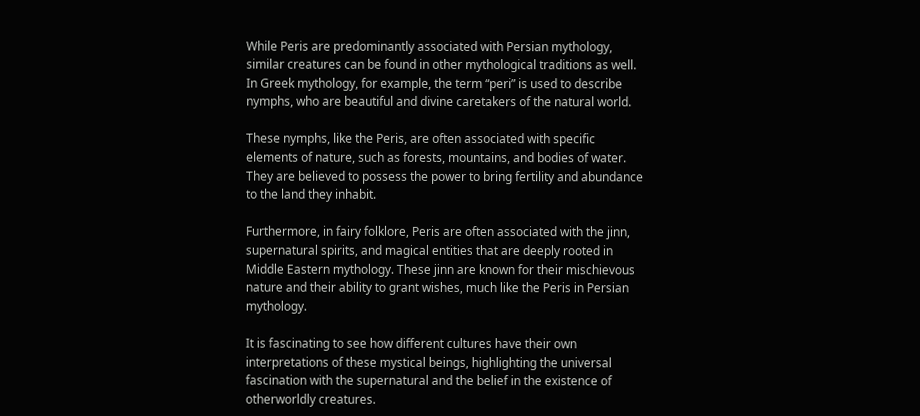While Peris are predominantly associated with Persian mythology, similar creatures can be found in other mythological traditions as well. In Greek mythology, for example, the term “peri” is used to describe nymphs, who are beautiful and divine caretakers of the natural world.

These nymphs, like the Peris, are often associated with specific elements of nature, such as forests, mountains, and bodies of water. They are believed to possess the power to bring fertility and abundance to the land they inhabit.

Furthermore, in fairy folklore, Peris are often associated with the jinn, supernatural spirits, and magical entities that are deeply rooted in Middle Eastern mythology. These jinn are known for their mischievous nature and their ability to grant wishes, much like the Peris in Persian mythology.

It is fascinating to see how different cultures have their own interpretations of these mystical beings, highlighting the universal fascination with the supernatural and the belief in the existence of otherworldly creatures.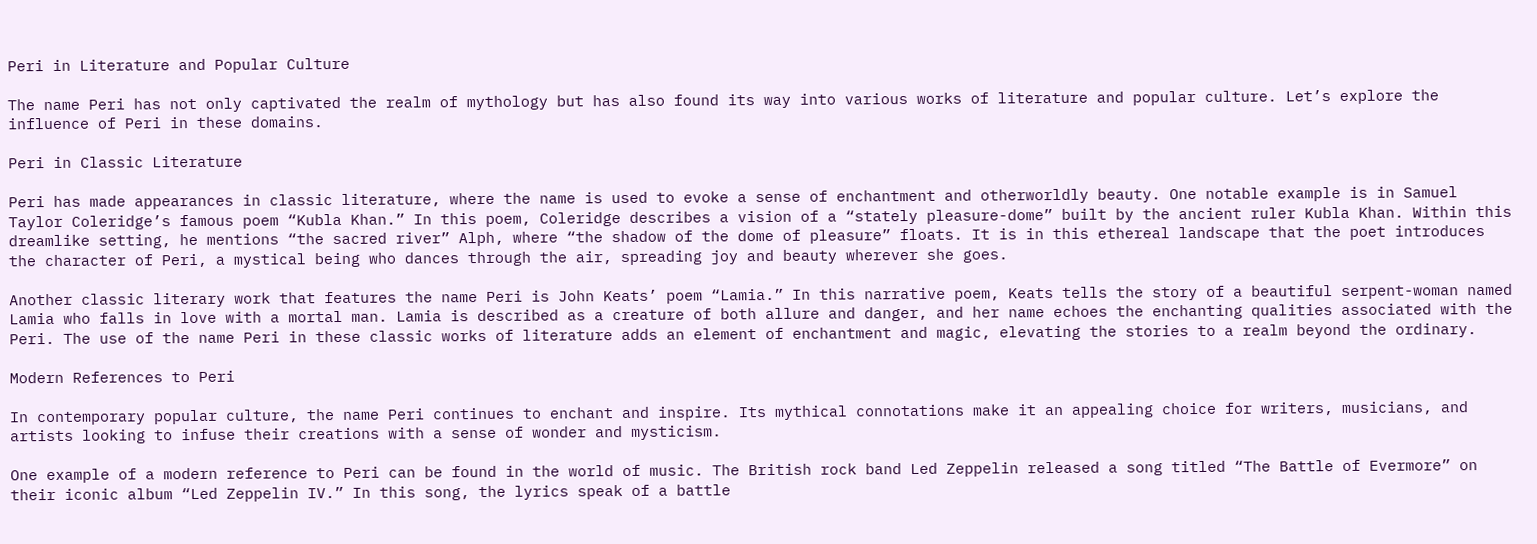Peri in Literature and Popular Culture

The name Peri has not only captivated the realm of mythology but has also found its way into various works of literature and popular culture. Let’s explore the influence of Peri in these domains.

Peri in Classic Literature

Peri has made appearances in classic literature, where the name is used to evoke a sense of enchantment and otherworldly beauty. One notable example is in Samuel Taylor Coleridge’s famous poem “Kubla Khan.” In this poem, Coleridge describes a vision of a “stately pleasure-dome” built by the ancient ruler Kubla Khan. Within this dreamlike setting, he mentions “the sacred river” Alph, where “the shadow of the dome of pleasure” floats. It is in this ethereal landscape that the poet introduces the character of Peri, a mystical being who dances through the air, spreading joy and beauty wherever she goes.

Another classic literary work that features the name Peri is John Keats’ poem “Lamia.” In this narrative poem, Keats tells the story of a beautiful serpent-woman named Lamia who falls in love with a mortal man. Lamia is described as a creature of both allure and danger, and her name echoes the enchanting qualities associated with the Peri. The use of the name Peri in these classic works of literature adds an element of enchantment and magic, elevating the stories to a realm beyond the ordinary.

Modern References to Peri

In contemporary popular culture, the name Peri continues to enchant and inspire. Its mythical connotations make it an appealing choice for writers, musicians, and artists looking to infuse their creations with a sense of wonder and mysticism.

One example of a modern reference to Peri can be found in the world of music. The British rock band Led Zeppelin released a song titled “The Battle of Evermore” on their iconic album “Led Zeppelin IV.” In this song, the lyrics speak of a battle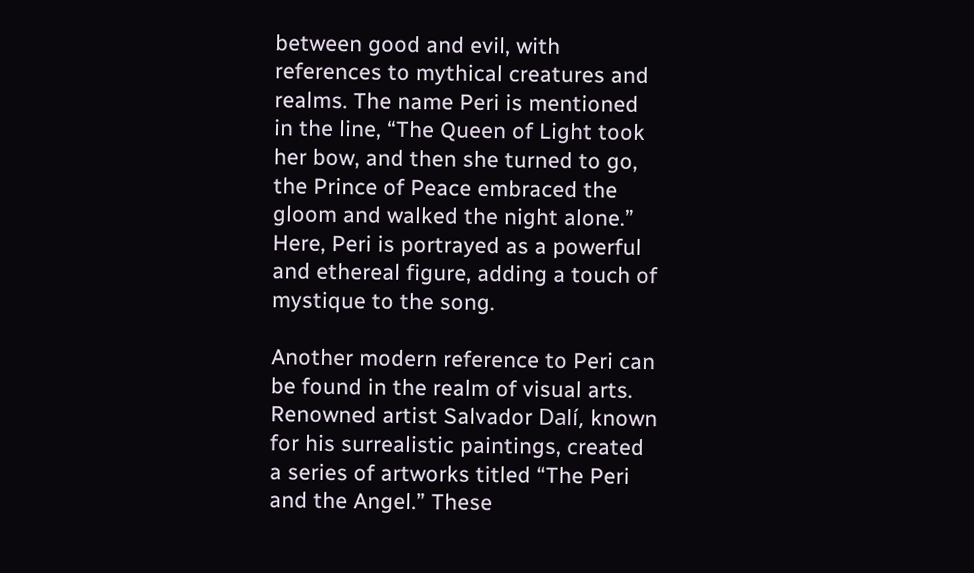between good and evil, with references to mythical creatures and realms. The name Peri is mentioned in the line, “The Queen of Light took her bow, and then she turned to go, the Prince of Peace embraced the gloom and walked the night alone.” Here, Peri is portrayed as a powerful and ethereal figure, adding a touch of mystique to the song.

Another modern reference to Peri can be found in the realm of visual arts. Renowned artist Salvador Dalí, known for his surrealistic paintings, created a series of artworks titled “The Peri and the Angel.” These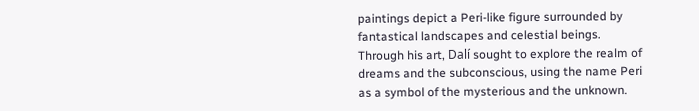paintings depict a Peri-like figure surrounded by fantastical landscapes and celestial beings. Through his art, Dalí sought to explore the realm of dreams and the subconscious, using the name Peri as a symbol of the mysterious and the unknown.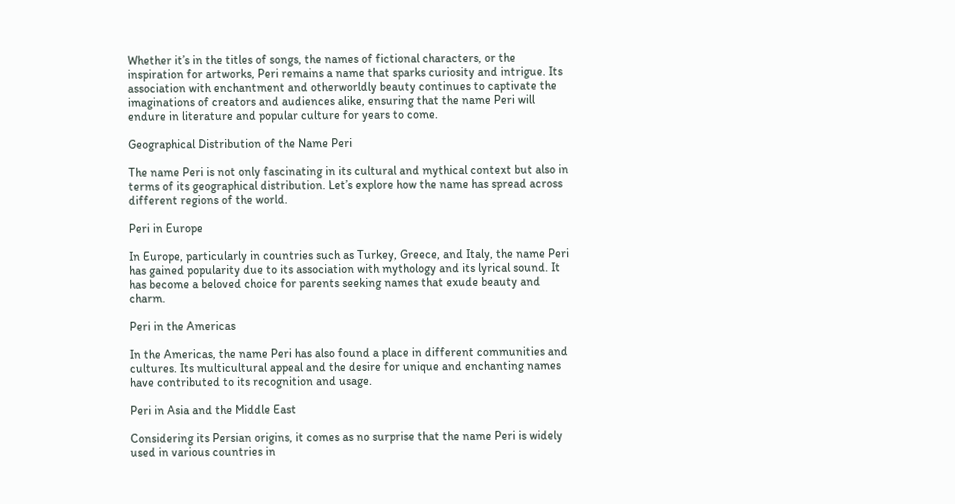Whether it’s in the titles of songs, the names of fictional characters, or the inspiration for artworks, Peri remains a name that sparks curiosity and intrigue. Its association with enchantment and otherworldly beauty continues to captivate the imaginations of creators and audiences alike, ensuring that the name Peri will endure in literature and popular culture for years to come.

Geographical Distribution of the Name Peri

The name Peri is not only fascinating in its cultural and mythical context but also in terms of its geographical distribution. Let’s explore how the name has spread across different regions of the world.

Peri in Europe

In Europe, particularly in countries such as Turkey, Greece, and Italy, the name Peri has gained popularity due to its association with mythology and its lyrical sound. It has become a beloved choice for parents seeking names that exude beauty and charm.

Peri in the Americas

In the Americas, the name Peri has also found a place in different communities and cultures. Its multicultural appeal and the desire for unique and enchanting names have contributed to its recognition and usage.

Peri in Asia and the Middle East

Considering its Persian origins, it comes as no surprise that the name Peri is widely used in various countries in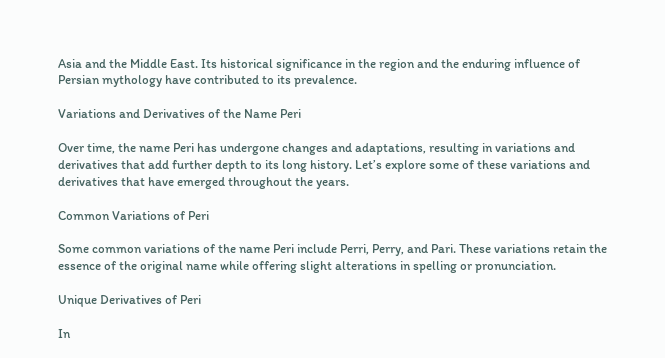Asia and the Middle East. Its historical significance in the region and the enduring influence of Persian mythology have contributed to its prevalence.

Variations and Derivatives of the Name Peri

Over time, the name Peri has undergone changes and adaptations, resulting in variations and derivatives that add further depth to its long history. Let’s explore some of these variations and derivatives that have emerged throughout the years.

Common Variations of Peri

Some common variations of the name Peri include Perri, Perry, and Pari. These variations retain the essence of the original name while offering slight alterations in spelling or pronunciation.

Unique Derivatives of Peri

In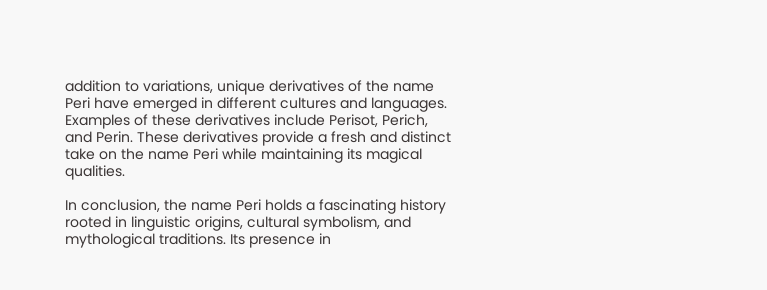addition to variations, unique derivatives of the name Peri have emerged in different cultures and languages. Examples of these derivatives include Perisot, Perich, and Perin. These derivatives provide a fresh and distinct take on the name Peri while maintaining its magical qualities.

In conclusion, the name Peri holds a fascinating history rooted in linguistic origins, cultural symbolism, and mythological traditions. Its presence in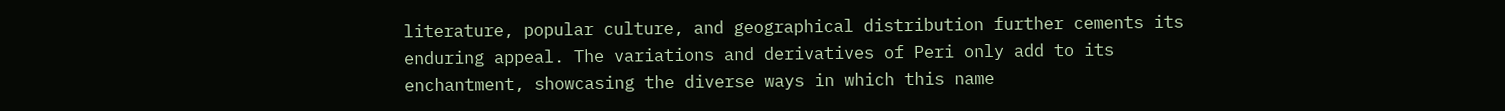literature, popular culture, and geographical distribution further cements its enduring appeal. The variations and derivatives of Peri only add to its enchantment, showcasing the diverse ways in which this name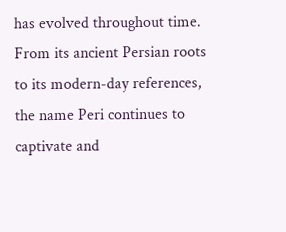has evolved throughout time. From its ancient Persian roots to its modern-day references, the name Peri continues to captivate and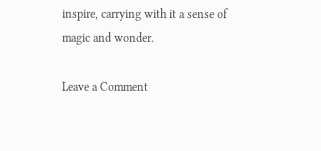inspire, carrying with it a sense of magic and wonder.

Leave a Comment